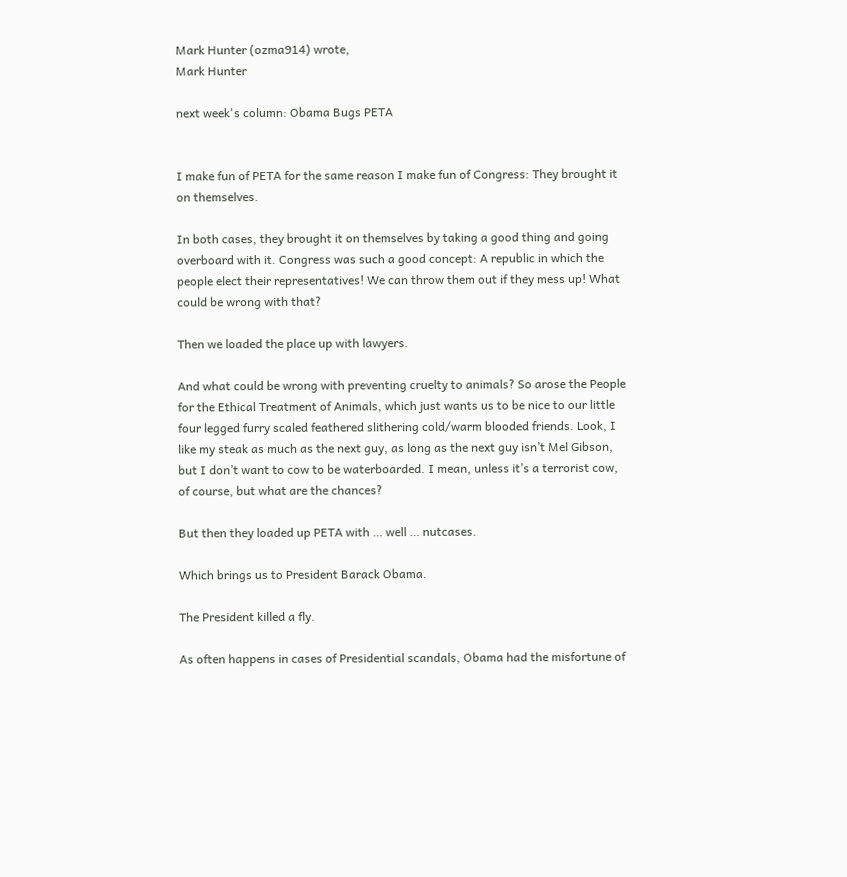Mark Hunter (ozma914) wrote,
Mark Hunter

next week's column: Obama Bugs PETA


I make fun of PETA for the same reason I make fun of Congress: They brought it on themselves.

In both cases, they brought it on themselves by taking a good thing and going overboard with it. Congress was such a good concept: A republic in which the people elect their representatives! We can throw them out if they mess up! What could be wrong with that?

Then we loaded the place up with lawyers.

And what could be wrong with preventing cruelty to animals? So arose the People for the Ethical Treatment of Animals, which just wants us to be nice to our little four legged furry scaled feathered slithering cold/warm blooded friends. Look, I like my steak as much as the next guy, as long as the next guy isn’t Mel Gibson, but I don’t want to cow to be waterboarded. I mean, unless it’s a terrorist cow, of course, but what are the chances?

But then they loaded up PETA with … well … nutcases.

Which brings us to President Barack Obama.

The President killed a fly.

As often happens in cases of Presidential scandals, Obama had the misfortune of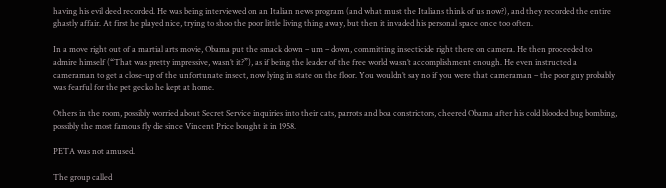having his evil deed recorded. He was being interviewed on an Italian news program (and what must the Italians think of us now?), and they recorded the entire ghastly affair. At first he played nice, trying to shoo the poor little living thing away, but then it invaded his personal space once too often.

In a move right out of a martial arts movie, Obama put the smack down – um – down, committing insecticide right there on camera. He then proceeded to admire himself (“That was pretty impressive, wasn’t it?”), as if being the leader of the free world wasn’t accomplishment enough. He even instructed a cameraman to get a close-up of the unfortunate insect, now lying in state on the floor. You wouldn’t say no if you were that cameraman – the poor guy probably was fearful for the pet gecko he kept at home.

Others in the room, possibly worried about Secret Service inquiries into their cats, parrots and boa constrictors, cheered Obama after his cold blooded bug bombing, possibly the most famous fly die since Vincent Price bought it in 1958.

PETA was not amused.

The group called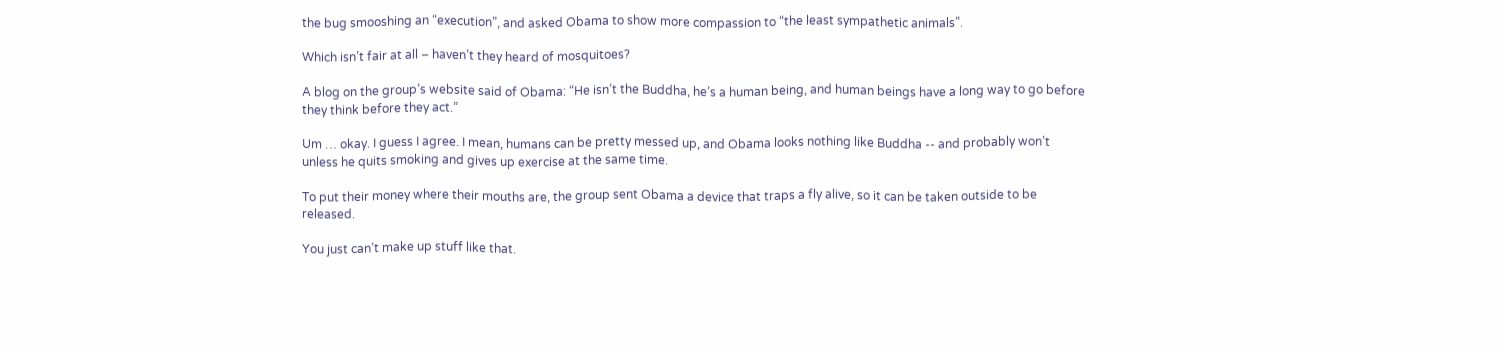the bug smooshing an “execution”, and asked Obama to show more compassion to “the least sympathetic animals”.

Which isn’t fair at all – haven’t they heard of mosquitoes?

A blog on the group’s website said of Obama: “He isn’t the Buddha, he’s a human being, and human beings have a long way to go before they think before they act.”

Um … okay. I guess I agree. I mean, humans can be pretty messed up, and Obama looks nothing like Buddha -- and probably won’t unless he quits smoking and gives up exercise at the same time.

To put their money where their mouths are, the group sent Obama a device that traps a fly alive, so it can be taken outside to be released.

You just can’t make up stuff like that.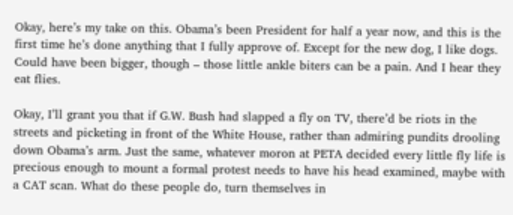Okay, here’s my take on this. Obama’s been President for half a year now, and this is the first time he’s done anything that I fully approve of. Except for the new dog, I like dogs. Could have been bigger, though – those little ankle biters can be a pain. And I hear they eat flies.

Okay, I’ll grant you that if G.W. Bush had slapped a fly on TV, there’d be riots in the streets and picketing in front of the White House, rather than admiring pundits drooling down Obama’s arm. Just the same, whatever moron at PETA decided every little fly life is precious enough to mount a formal protest needs to have his head examined, maybe with a CAT scan. What do these people do, turn themselves in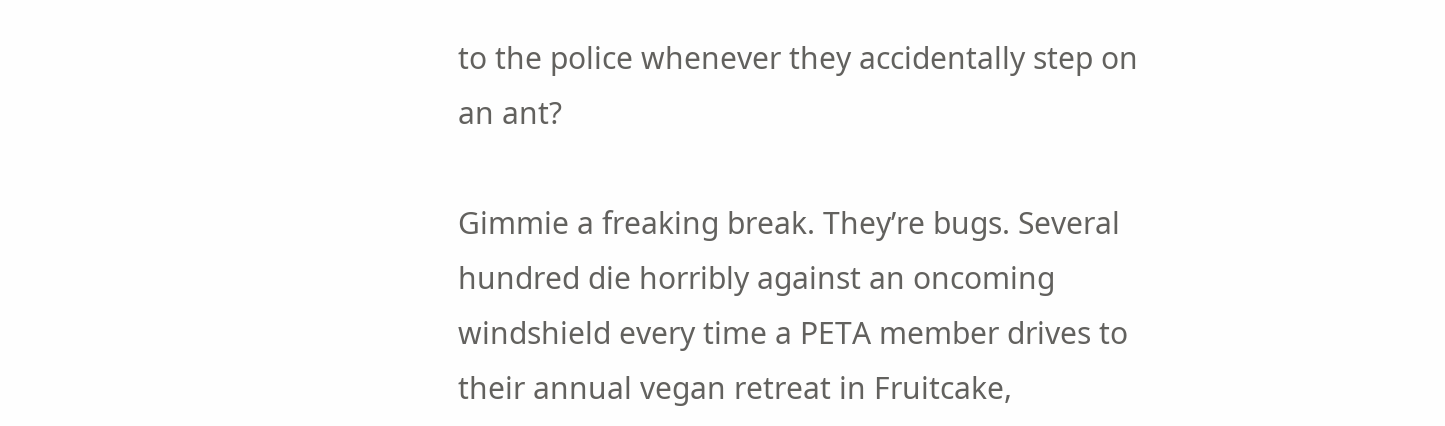to the police whenever they accidentally step on an ant?

Gimmie a freaking break. They’re bugs. Several hundred die horribly against an oncoming windshield every time a PETA member drives to their annual vegan retreat in Fruitcake,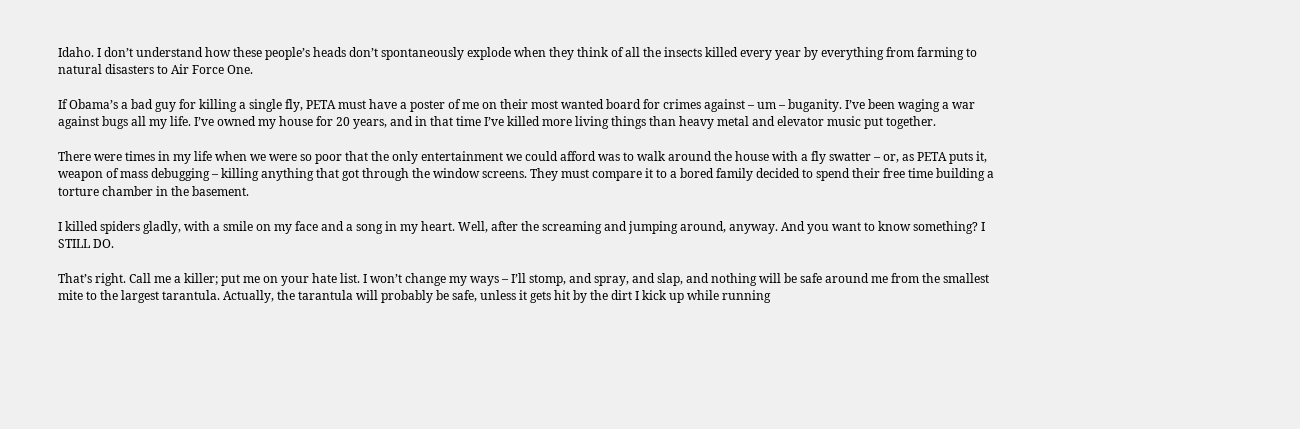Idaho. I don’t understand how these people’s heads don’t spontaneously explode when they think of all the insects killed every year by everything from farming to natural disasters to Air Force One.

If Obama’s a bad guy for killing a single fly, PETA must have a poster of me on their most wanted board for crimes against – um – buganity. I’ve been waging a war against bugs all my life. I’ve owned my house for 20 years, and in that time I’ve killed more living things than heavy metal and elevator music put together.

There were times in my life when we were so poor that the only entertainment we could afford was to walk around the house with a fly swatter – or, as PETA puts it, weapon of mass debugging – killing anything that got through the window screens. They must compare it to a bored family decided to spend their free time building a torture chamber in the basement.

I killed spiders gladly, with a smile on my face and a song in my heart. Well, after the screaming and jumping around, anyway. And you want to know something? I STILL DO.

That’s right. Call me a killer; put me on your hate list. I won’t change my ways – I’ll stomp, and spray, and slap, and nothing will be safe around me from the smallest mite to the largest tarantula. Actually, the tarantula will probably be safe, unless it gets hit by the dirt I kick up while running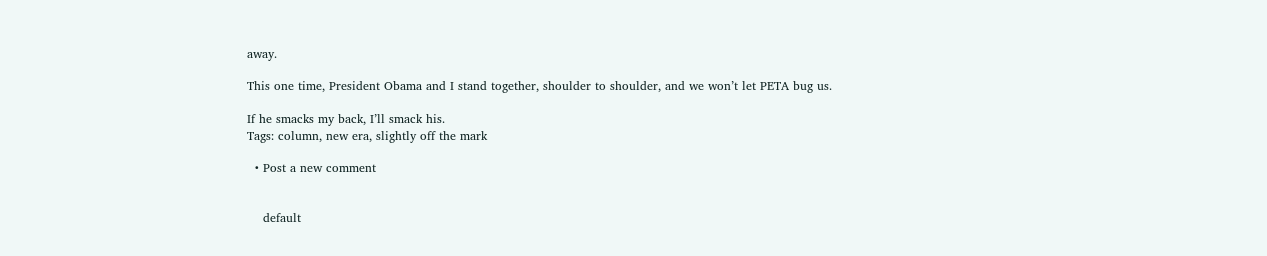away.

This one time, President Obama and I stand together, shoulder to shoulder, and we won’t let PETA bug us.

If he smacks my back, I’ll smack his.
Tags: column, new era, slightly off the mark

  • Post a new comment


    default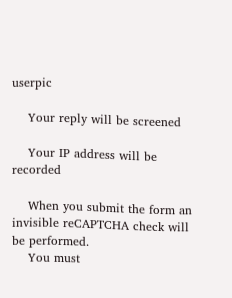userpic

    Your reply will be screened

    Your IP address will be recorded

    When you submit the form an invisible reCAPTCHA check will be performed.
    You must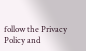follow the Privacy Policy and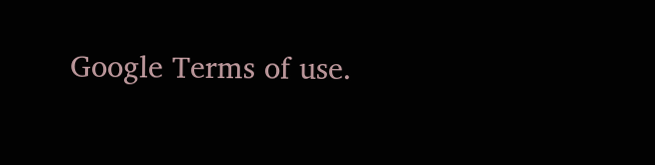Google Terms of use.